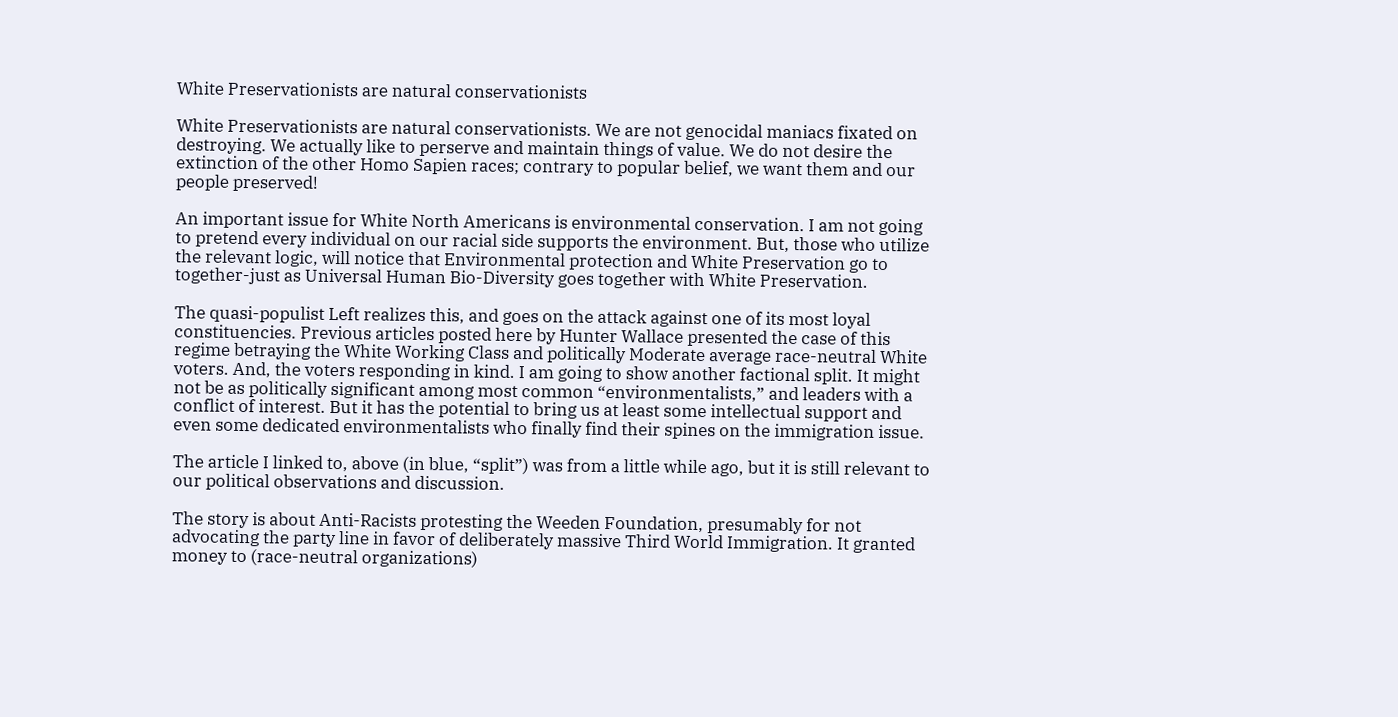White Preservationists are natural conservationists

White Preservationists are natural conservationists. We are not genocidal maniacs fixated on destroying. We actually like to perserve and maintain things of value. We do not desire the extinction of the other Homo Sapien races; contrary to popular belief, we want them and our people preserved!

An important issue for White North Americans is environmental conservation. I am not going to pretend every individual on our racial side supports the environment. But, those who utilize the relevant logic, will notice that Environmental protection and White Preservation go to together-just as Universal Human Bio-Diversity goes together with White Preservation.

The quasi-populist Left realizes this, and goes on the attack against one of its most loyal constituencies. Previous articles posted here by Hunter Wallace presented the case of this regime betraying the White Working Class and politically Moderate average race-neutral White voters. And, the voters responding in kind. I am going to show another factional split. It might not be as politically significant among most common “environmentalists,” and leaders with a conflict of interest. But it has the potential to bring us at least some intellectual support and even some dedicated environmentalists who finally find their spines on the immigration issue.

The article I linked to, above (in blue, “split”) was from a little while ago, but it is still relevant to our political observations and discussion.

The story is about Anti-Racists protesting the Weeden Foundation, presumably for not advocating the party line in favor of deliberately massive Third World Immigration. It granted money to (race-neutral organizations)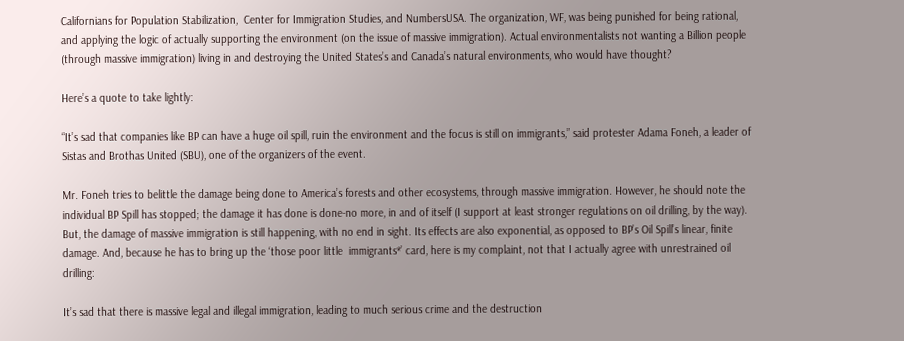Californians for Population Stabilization,  Center for Immigration Studies, and NumbersUSA. The organization, WF, was being punished for being rational, and applying the logic of actually supporting the environment (on the issue of massive immigration). Actual environmentalists not wanting a Billion people (through massive immigration) living in and destroying the United States’s and Canada’s natural environments, who would have thought?

Here’s a quote to take lightly:

“It’s sad that companies like BP can have a huge oil spill, ruin the environment and the focus is still on immigrants,” said protester Adama Foneh, a leader of Sistas and Brothas United (SBU), one of the organizers of the event.

Mr. Foneh tries to belittle the damage being done to America’s forests and other ecosystems, through massive immigration. However, he should note the individual BP Spill has stopped; the damage it has done is done-no more, in and of itself (I support at least stronger regulations on oil drilling, by the way). But, the damage of massive immigration is still happening, with no end in sight. Its effects are also exponential, as opposed to BP’s Oil Spill’s linear, finite damage. And, because he has to bring up the ‘those poor little  immigrants*’ card, here is my complaint, not that I actually agree with unrestrained oil drilling:

It’s sad that there is massive legal and illegal immigration, leading to much serious crime and the destruction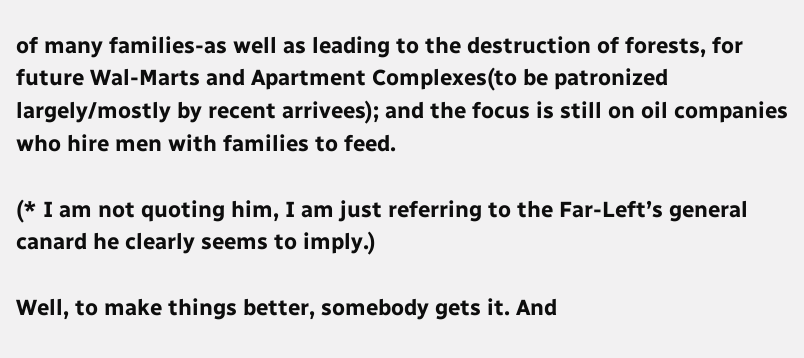of many families-as well as leading to the destruction of forests, for future Wal-Marts and Apartment Complexes(to be patronized largely/mostly by recent arrivees); and the focus is still on oil companies who hire men with families to feed.

(* I am not quoting him, I am just referring to the Far-Left’s general canard he clearly seems to imply.)

Well, to make things better, somebody gets it. And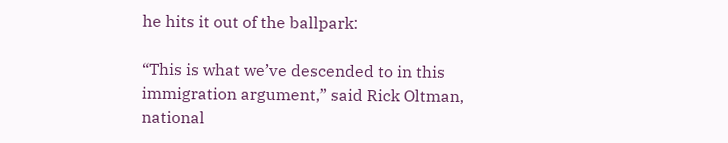he hits it out of the ballpark:

“This is what we’ve descended to in this immigration argument,” said Rick Oltman, national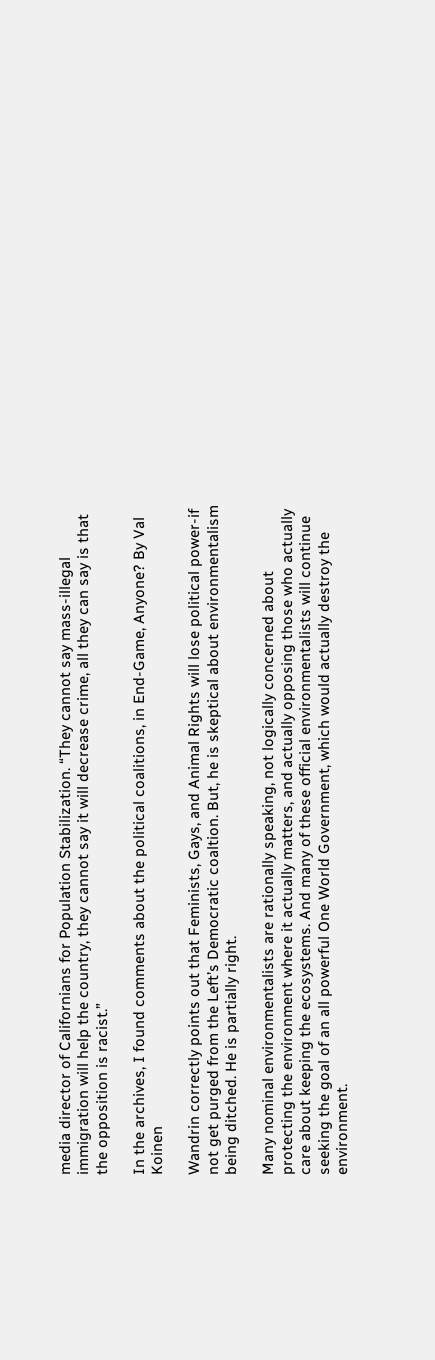media director of Californians for Population Stabilization. “They cannot say mass-illegal immigration will help the country, they cannot say it will decrease crime, all they can say is that the opposition is racist.”

In the archives, I found comments about the political coalitions, in End-Game, Anyone? By Val Koinen

Wandrin correctly points out that Feminists, Gays, and Animal Rights will lose political power-if not get purged from the Left’s Democratic coaltion. But, he is skeptical about environmentalism being ditched. He is partially right.

Many nominal environmentalists are rationally speaking, not logically concerned about protecting the environment where it actually matters, and actually opposing those who actually care about keeping the ecosystems. And many of these official environmentalists will continue seeking the goal of an all powerful One World Government, which would actually destroy the environment.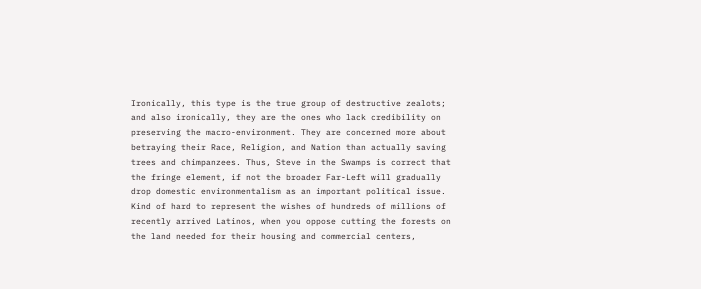Ironically, this type is the true group of destructive zealots; and also ironically, they are the ones who lack credibility on preserving the macro-environment. They are concerned more about betraying their Race, Religion, and Nation than actually saving trees and chimpanzees. Thus, Steve in the Swamps is correct that the fringe element, if not the broader Far-Left will gradually drop domestic environmentalism as an important political issue. Kind of hard to represent the wishes of hundreds of millions of recently arrived Latinos, when you oppose cutting the forests on the land needed for their housing and commercial centers,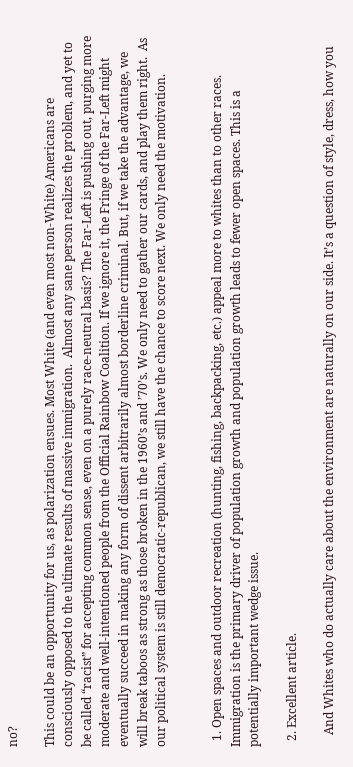no?

This could be an opportunity for us, as polarization ensues. Most White (and even most non-White) Americans are consciously opposed to the ultimate results of massive immigration.  Almost any sane person realizes the problem, and yet to be called “racist” for accepting common sense, even on a purely race-neutral basis? The Far-Left is pushing out, purging more moderate and well-intentioned people from the Official Rainbow Coalition. If we ignore it, the Fringe of the Far-Left might eventually succeed in making any form of dissent arbitrarily almost borderline criminal. But, if we take the advantage, we will break taboos as strong as those broken in the 1960’s and ’70’s. We only need to gather our cards, and play them right.  As our political system is still democratic-republican, we still have the chance to score next. We only need the motivation.


  1. Open spaces and outdoor recreation (hunting, fishing, backpacking, etc.) appeal more to whites than to other races. Immigration is the primary driver of population growth and population growth leads to fewer open spaces. This is a potentially important wedge issue.

  2. Excellent article.

    And Whites who do actually care about the environment are naturally on our side. It’s a question of style, dress, how you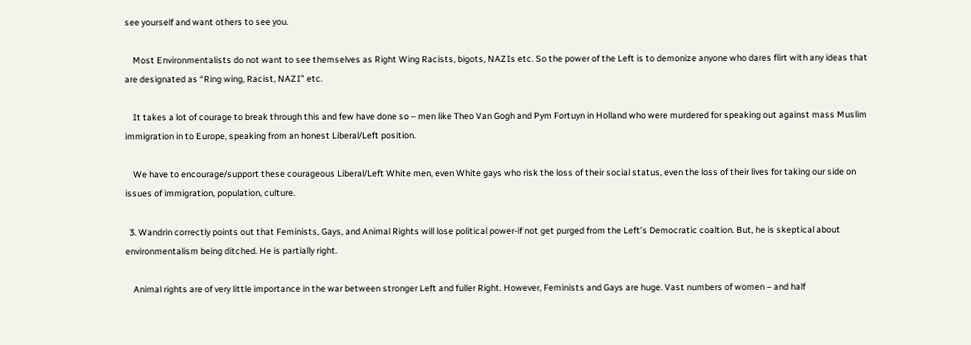see yourself and want others to see you.

    Most Environmentalists do not want to see themselves as Right Wing Racists, bigots, NAZIs etc. So the power of the Left is to demonize anyone who dares flirt with any ideas that are designated as “Ring wing, Racist, NAZI” etc.

    It takes a lot of courage to break through this and few have done so – men like Theo Van Gogh and Pym Fortuyn in Holland who were murdered for speaking out against mass Muslim immigration in to Europe, speaking from an honest Liberal/Left position.

    We have to encourage/support these courageous Liberal/Left White men, even White gays who risk the loss of their social status, even the loss of their lives for taking our side on issues of immigration, population, culture.

  3. Wandrin correctly points out that Feminists, Gays, and Animal Rights will lose political power-if not get purged from the Left’s Democratic coaltion. But, he is skeptical about environmentalism being ditched. He is partially right.

    Animal rights are of very little importance in the war between stronger Left and fuller Right. However, Feminists and Gays are huge. Vast numbers of women – and half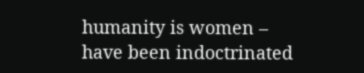humanity is women – have been indoctrinated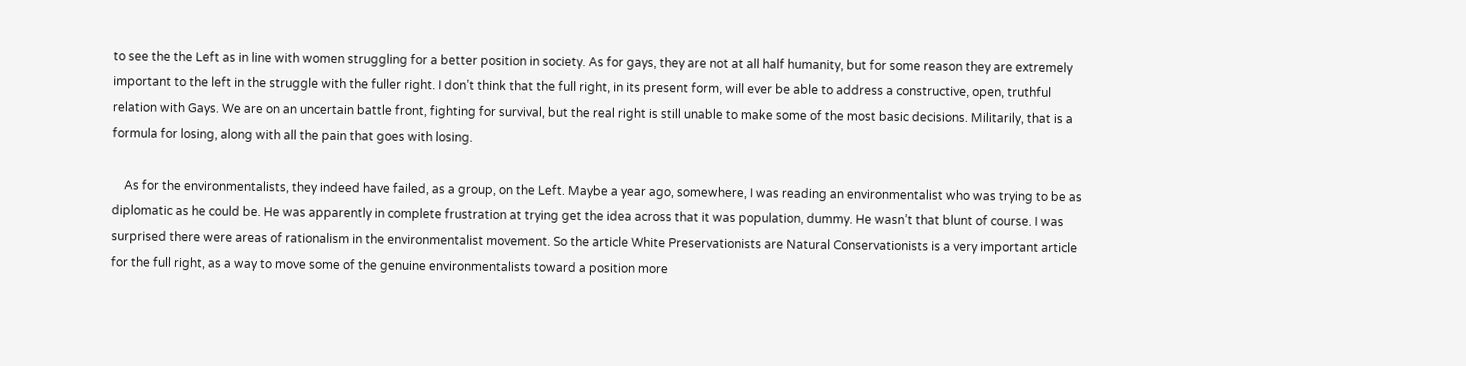to see the the Left as in line with women struggling for a better position in society. As for gays, they are not at all half humanity, but for some reason they are extremely important to the left in the struggle with the fuller right. I don’t think that the full right, in its present form, will ever be able to address a constructive, open, truthful relation with Gays. We are on an uncertain battle front, fighting for survival, but the real right is still unable to make some of the most basic decisions. Militarily, that is a formula for losing, along with all the pain that goes with losing.

    As for the environmentalists, they indeed have failed, as a group, on the Left. Maybe a year ago, somewhere, I was reading an environmentalist who was trying to be as diplomatic as he could be. He was apparently in complete frustration at trying get the idea across that it was population, dummy. He wasn’t that blunt of course. I was surprised there were areas of rationalism in the environmentalist movement. So the article White Preservationists are Natural Conservationists is a very important article for the full right, as a way to move some of the genuine environmentalists toward a position more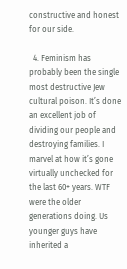constructive and honest for our side.

  4. Feminism has probably been the single most destructive Jew cultural poison. It’s done an excellent job of dividing our people and destroying families. I marvel at how it’s gone virtually unchecked for the last 60+ years. WTF were the older generations doing. Us younger guys have inherited a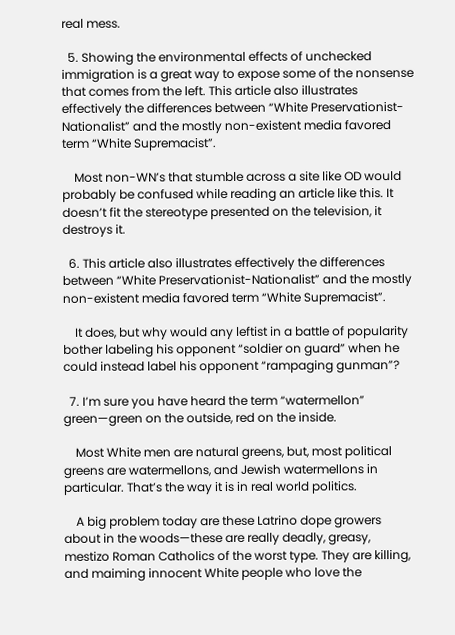real mess.

  5. Showing the environmental effects of unchecked immigration is a great way to expose some of the nonsense that comes from the left. This article also illustrates effectively the differences between “White Preservationist-Nationalist” and the mostly non-existent media favored term “White Supremacist”.

    Most non-WN’s that stumble across a site like OD would probably be confused while reading an article like this. It doesn’t fit the stereotype presented on the television, it destroys it.

  6. This article also illustrates effectively the differences between “White Preservationist-Nationalist” and the mostly non-existent media favored term “White Supremacist”.

    It does, but why would any leftist in a battle of popularity bother labeling his opponent “soldier on guard” when he could instead label his opponent “rampaging gunman”?

  7. I’m sure you have heard the term “watermellon” green—green on the outside, red on the inside.

    Most White men are natural greens, but, most political greens are watermellons, and Jewish watermellons in particular. That’s the way it is in real world politics.

    A big problem today are these Latrino dope growers about in the woods—these are really deadly, greasy, mestizo Roman Catholics of the worst type. They are killing, and maiming innocent White people who love the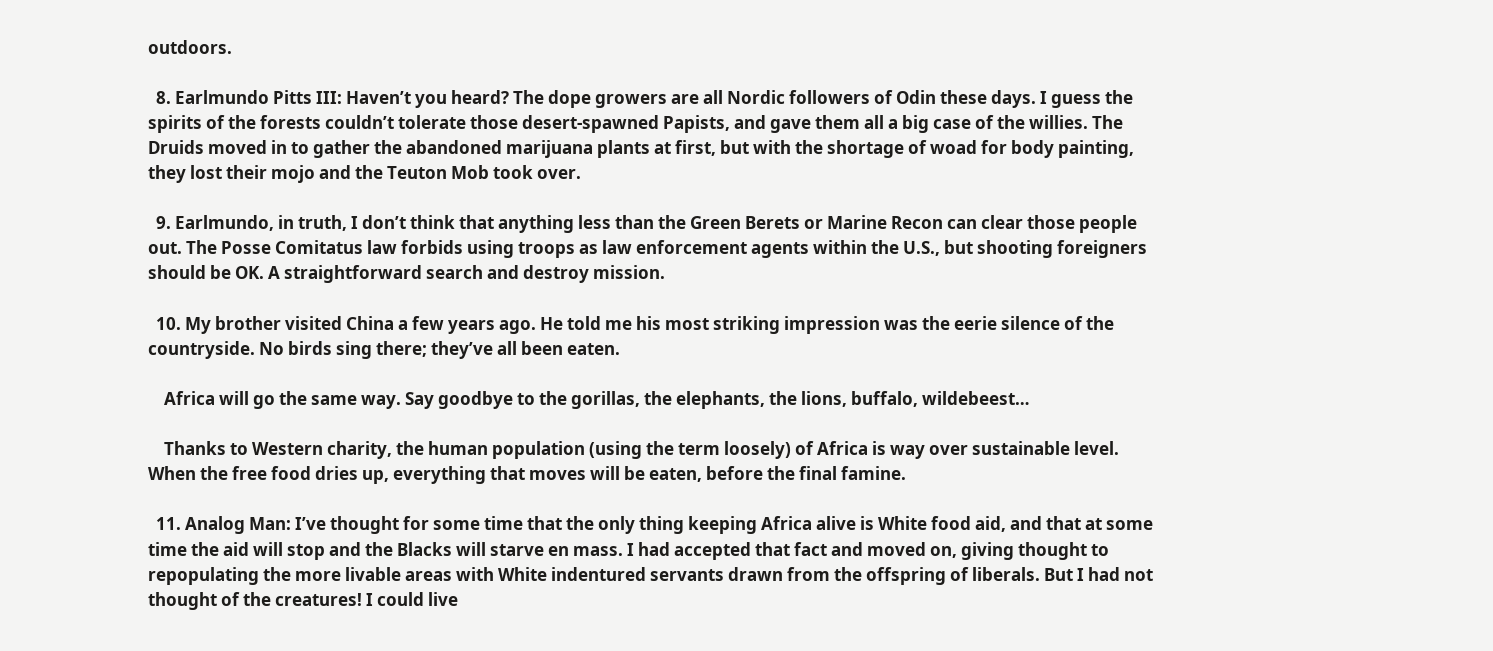outdoors.

  8. Earlmundo Pitts III: Haven’t you heard? The dope growers are all Nordic followers of Odin these days. I guess the spirits of the forests couldn’t tolerate those desert-spawned Papists, and gave them all a big case of the willies. The Druids moved in to gather the abandoned marijuana plants at first, but with the shortage of woad for body painting, they lost their mojo and the Teuton Mob took over.

  9. Earlmundo, in truth, I don’t think that anything less than the Green Berets or Marine Recon can clear those people out. The Posse Comitatus law forbids using troops as law enforcement agents within the U.S., but shooting foreigners should be OK. A straightforward search and destroy mission.

  10. My brother visited China a few years ago. He told me his most striking impression was the eerie silence of the countryside. No birds sing there; they’ve all been eaten.

    Africa will go the same way. Say goodbye to the gorillas, the elephants, the lions, buffalo, wildebeest…

    Thanks to Western charity, the human population (using the term loosely) of Africa is way over sustainable level. When the free food dries up, everything that moves will be eaten, before the final famine.

  11. Analog Man: I’ve thought for some time that the only thing keeping Africa alive is White food aid, and that at some time the aid will stop and the Blacks will starve en mass. I had accepted that fact and moved on, giving thought to repopulating the more livable areas with White indentured servants drawn from the offspring of liberals. But I had not thought of the creatures! I could live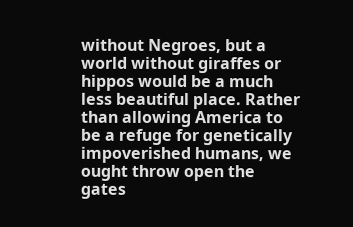without Negroes, but a world without giraffes or hippos would be a much less beautiful place. Rather than allowing America to be a refuge for genetically impoverished humans, we ought throw open the gates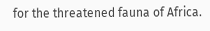for the threatened fauna of Africa.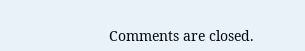Comments are closed.